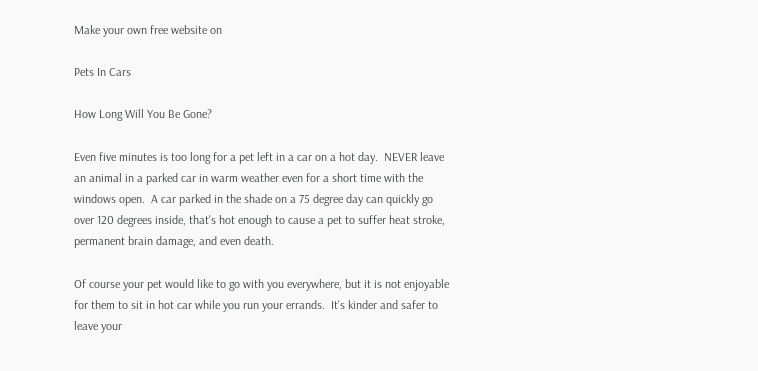Make your own free website on

Pets In Cars

How Long Will You Be Gone?

Even five minutes is too long for a pet left in a car on a hot day.  NEVER leave an animal in a parked car in warm weather even for a short time with the windows open.  A car parked in the shade on a 75 degree day can quickly go over 120 degrees inside, that's hot enough to cause a pet to suffer heat stroke, permanent brain damage, and even death.

Of course your pet would like to go with you everywhere, but it is not enjoyable for them to sit in hot car while you run your errands.  It's kinder and safer to leave your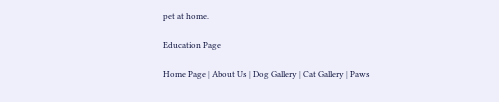pet at home.

Education Page

Home Page | About Us | Dog Gallery | Cat Gallery | Paws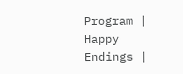Program | Happy Endings |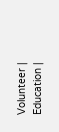Volunteer | Education |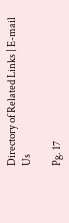Directory of Related Links | E-mail Us

Pg. 17